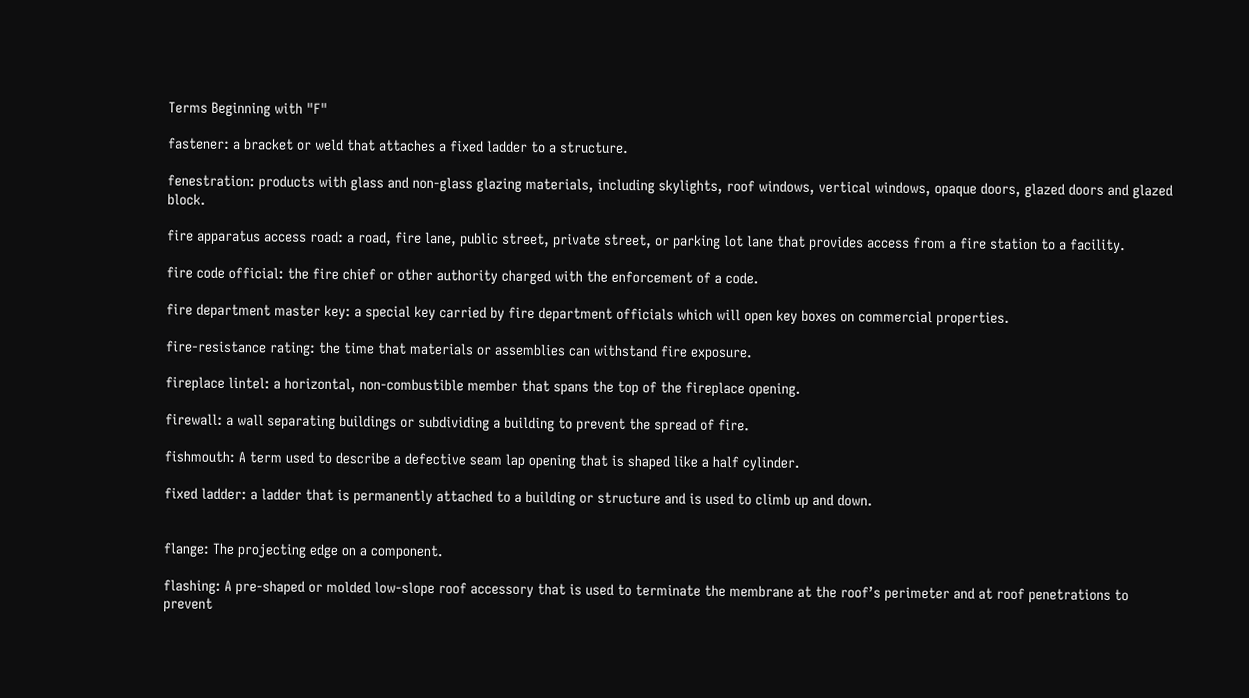Terms Beginning with "F"

fastener: a bracket or weld that attaches a fixed ladder to a structure.

fenestration: products with glass and non-glass glazing materials, including skylights, roof windows, vertical windows, opaque doors, glazed doors and glazed block.

fire apparatus access road: a road, fire lane, public street, private street, or parking lot lane that provides access from a fire station to a facility.

fire code official: the fire chief or other authority charged with the enforcement of a code.

fire department master key: a special key carried by fire department officials which will open key boxes on commercial properties.

fire-resistance rating: the time that materials or assemblies can withstand fire exposure.

fireplace lintel: a horizontal, non-combustible member that spans the top of the fireplace opening.

firewall: a wall separating buildings or subdividing a building to prevent the spread of fire.

fishmouth: A term used to describe a defective seam lap opening that is shaped like a half cylinder.

fixed ladder: a ladder that is permanently attached to a building or structure and is used to climb up and down.


flange: The projecting edge on a component.

flashing: A pre-shaped or molded low-slope roof accessory that is used to terminate the membrane at the roof’s perimeter and at roof penetrations to prevent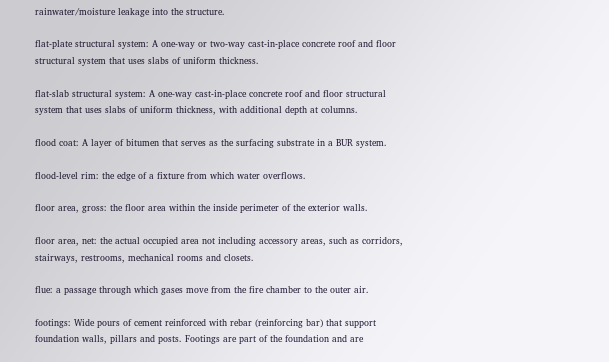rainwater/moisture leakage into the structure.

flat-plate structural system: A one-way or two-way cast-in-place concrete roof and floor structural system that uses slabs of uniform thickness.

flat-slab structural system: A one-way cast-in-place concrete roof and floor structural system that uses slabs of uniform thickness, with additional depth at columns.

flood coat: A layer of bitumen that serves as the surfacing substrate in a BUR system.

flood-level rim: the edge of a fixture from which water overflows.

floor area, gross: the floor area within the inside perimeter of the exterior walls.

floor area, net: the actual occupied area not including accessory areas, such as corridors, stairways, restrooms, mechanical rooms and closets.

flue: a passage through which gases move from the fire chamber to the outer air.

footings: Wide pours of cement reinforced with rebar (reinforcing bar) that support foundation walls, pillars and posts. Footings are part of the foundation and are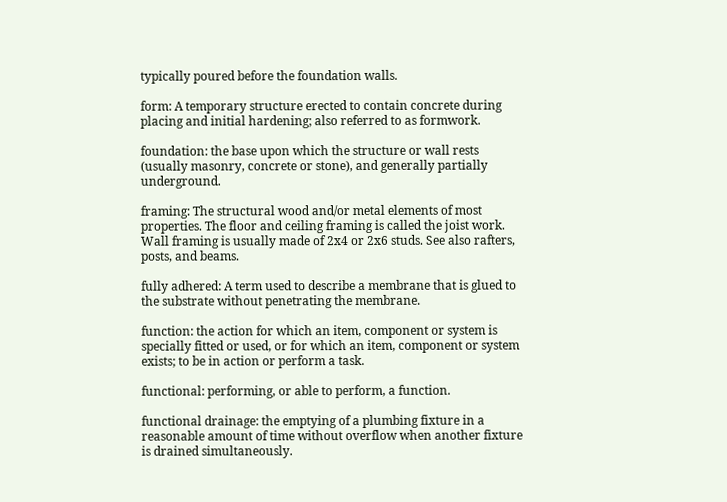typically poured before the foundation walls.

form: A temporary structure erected to contain concrete during placing and initial hardening; also referred to as formwork.

foundation: the base upon which the structure or wall rests (usually masonry, concrete or stone), and generally partially underground.

framing: The structural wood and/or metal elements of most properties. The floor and ceiling framing is called the joist work. Wall framing is usually made of 2x4 or 2x6 studs. See also rafters, posts, and beams.

fully adhered: A term used to describe a membrane that is glued to the substrate without penetrating the membrane.

function: the action for which an item, component or system is specially fitted or used, or for which an item, component or system exists; to be in action or perform a task.

functional: performing, or able to perform, a function.

functional drainage: the emptying of a plumbing fixture in a reasonable amount of time without overflow when another fixture is drained simultaneously.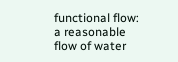functional flow: a reasonable flow of water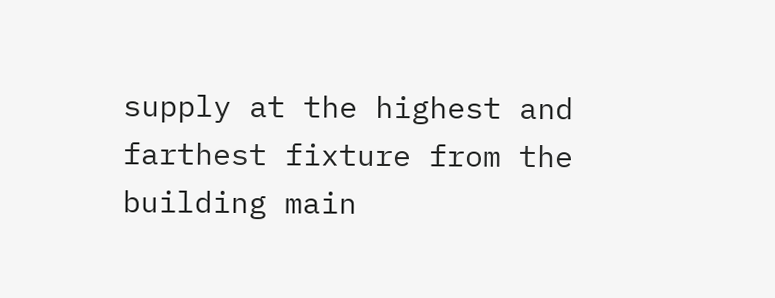supply at the highest and farthest fixture from the building main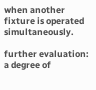when another fixture is operated simultaneously.

further evaluation: a degree of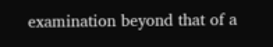examination beyond that of a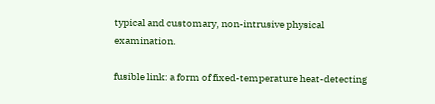typical and customary, non-intrusive physical examination.

fusible link: a form of fixed-temperature heat-detecting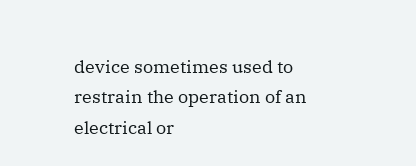device sometimes used to restrain the operation of an electrical or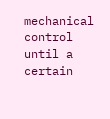mechanical control until a certain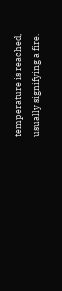temperature is reached, usually signifying a fire.